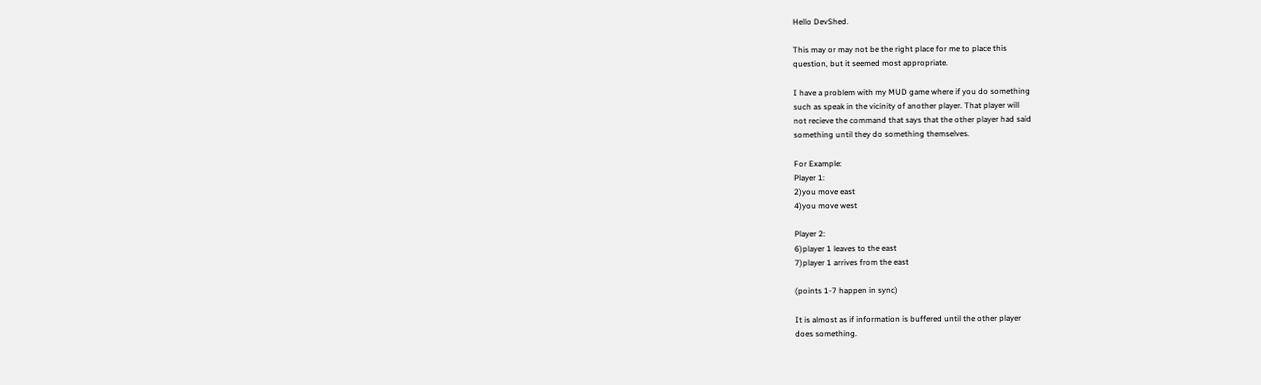Hello DevShed.

This may or may not be the right place for me to place this
question, but it seemed most appropriate.

I have a problem with my MUD game where if you do something
such as speak in the vicinity of another player. That player will
not recieve the command that says that the other player had said
something until they do something themselves.

For Example:
Player 1:
2)you move east
4)you move west

Player 2:
6)player 1 leaves to the east
7)player 1 arrives from the east

(points 1-7 happen in sync)

It is almost as if information is buffered until the other player
does something.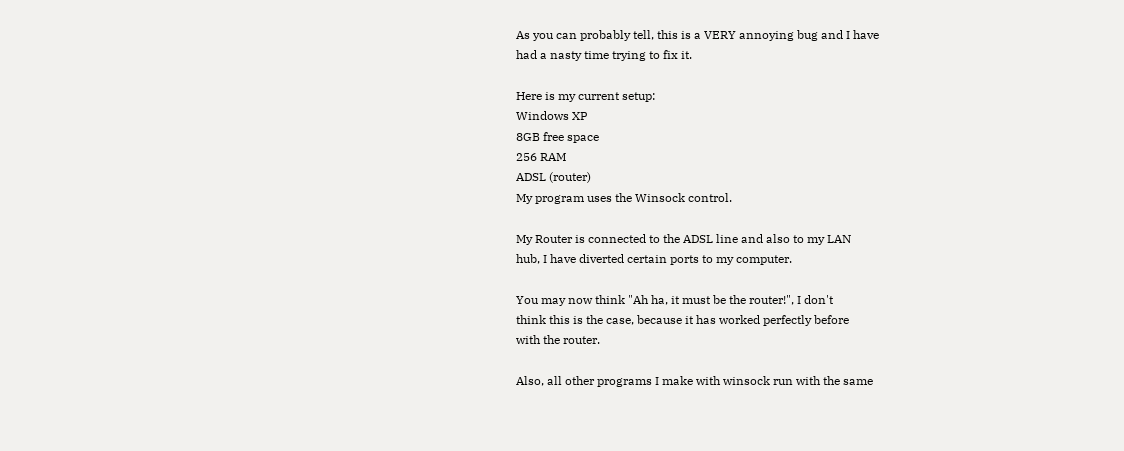As you can probably tell, this is a VERY annoying bug and I have
had a nasty time trying to fix it.

Here is my current setup:
Windows XP
8GB free space
256 RAM
ADSL (router)
My program uses the Winsock control.

My Router is connected to the ADSL line and also to my LAN
hub, I have diverted certain ports to my computer.

You may now think "Ah ha, it must be the router!", I don't
think this is the case, because it has worked perfectly before
with the router.

Also, all other programs I make with winsock run with the same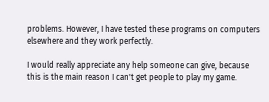problems. However, I have tested these programs on computers
elsewhere and they work perfectly.

I would really appreciate any help someone can give, because
this is the main reason I can't get people to play my game.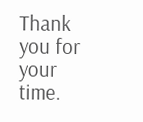Thank you for your time.